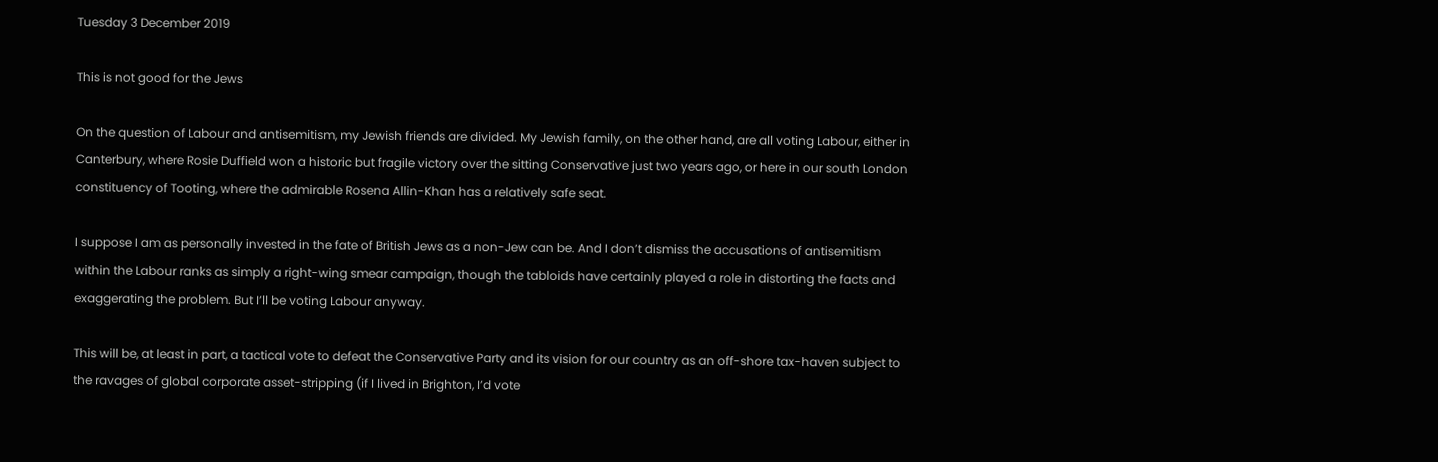Tuesday 3 December 2019

This is not good for the Jews

On the question of Labour and antisemitism, my Jewish friends are divided. My Jewish family, on the other hand, are all voting Labour, either in Canterbury, where Rosie Duffield won a historic but fragile victory over the sitting Conservative just two years ago, or here in our south London constituency of Tooting, where the admirable Rosena Allin-Khan has a relatively safe seat.

I suppose I am as personally invested in the fate of British Jews as a non-Jew can be. And I don’t dismiss the accusations of antisemitism within the Labour ranks as simply a right-wing smear campaign, though the tabloids have certainly played a role in distorting the facts and exaggerating the problem. But I’ll be voting Labour anyway.

This will be, at least in part, a tactical vote to defeat the Conservative Party and its vision for our country as an off-shore tax-haven subject to the ravages of global corporate asset-stripping (if I lived in Brighton, I’d vote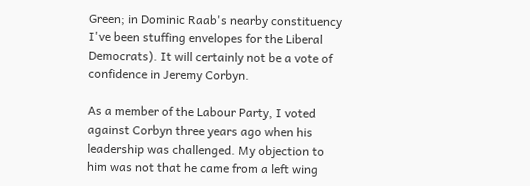Green; in Dominic Raab's nearby constituency I've been stuffing envelopes for the Liberal Democrats). It will certainly not be a vote of confidence in Jeremy Corbyn.

As a member of the Labour Party, I voted against Corbyn three years ago when his leadership was challenged. My objection to him was not that he came from a left wing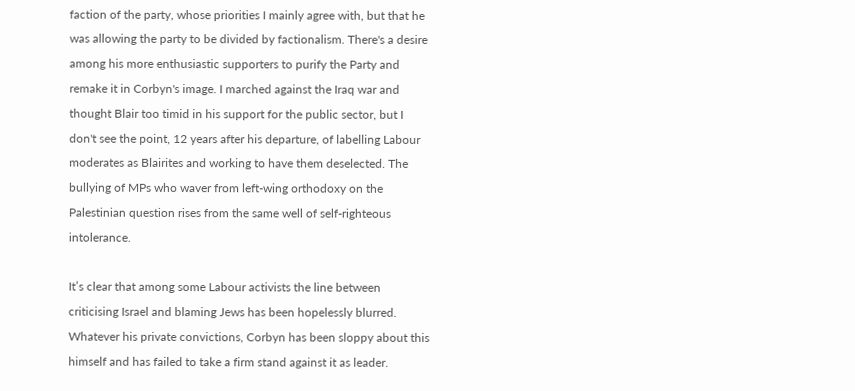faction of the party, whose priorities I mainly agree with, but that he was allowing the party to be divided by factionalism. There's a desire among his more enthusiastic supporters to purify the Party and remake it in Corbyn's image. I marched against the Iraq war and thought Blair too timid in his support for the public sector, but I don't see the point, 12 years after his departure, of labelling Labour moderates as Blairites and working to have them deselected. The bullying of MPs who waver from left-wing orthodoxy on the Palestinian question rises from the same well of self-righteous intolerance.

It’s clear that among some Labour activists the line between criticising Israel and blaming Jews has been hopelessly blurred. Whatever his private convictions, Corbyn has been sloppy about this himself and has failed to take a firm stand against it as leader.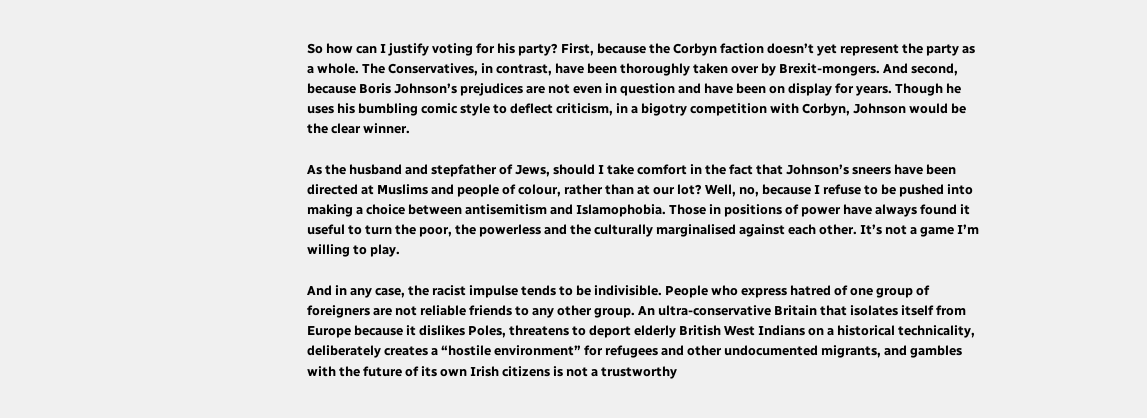So how can I justify voting for his party? First, because the Corbyn faction doesn’t yet represent the party as a whole. The Conservatives, in contrast, have been thoroughly taken over by Brexit-mongers. And second, because Boris Johnson’s prejudices are not even in question and have been on display for years. Though he uses his bumbling comic style to deflect criticism, in a bigotry competition with Corbyn, Johnson would be the clear winner.

As the husband and stepfather of Jews, should I take comfort in the fact that Johnson’s sneers have been directed at Muslims and people of colour, rather than at our lot? Well, no, because I refuse to be pushed into making a choice between antisemitism and Islamophobia. Those in positions of power have always found it useful to turn the poor, the powerless and the culturally marginalised against each other. It’s not a game I’m willing to play.

And in any case, the racist impulse tends to be indivisible. People who express hatred of one group of foreigners are not reliable friends to any other group. An ultra-conservative Britain that isolates itself from Europe because it dislikes Poles, threatens to deport elderly British West Indians on a historical technicality, deliberately creates a “hostile environment” for refugees and other undocumented migrants, and gambles with the future of its own Irish citizens is not a trustworthy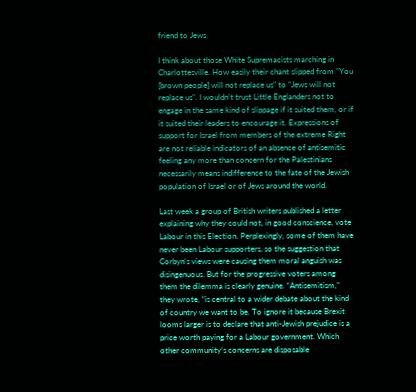friend to Jews.

I think about those White Supremacists marching in Charlottesville. How easily their chant slipped from "You [brown people] will not replace us" to "Jews will not replace us". I wouldn’t trust Little Englanders not to engage in the same kind of slippage if it suited them, or if it suited their leaders to encourage it. Expressions of support for Israel from members of the extreme Right are not reliable indicators of an absence of antisemitic feeling any more than concern for the Palestinians necessarily means indifference to the fate of the Jewish population of Israel or of Jews around the world.

Last week a group of British writers published a letter explaining why they could not, in good conscience, vote Labour in this Election. Perplexingly, some of them have never been Labour supporters, so the suggestion that Corbyn’s views were causing them moral anguish was disingenuous. But for the progressive voters among them the dilemma is clearly genuine. “Antisemitism,” they wrote, “is central to a wider debate about the kind of country we want to be. To ignore it because Brexit looms larger is to declare that anti-Jewish prejudice is a price worth paying for a Labour government. Which other community’s concerns are disposable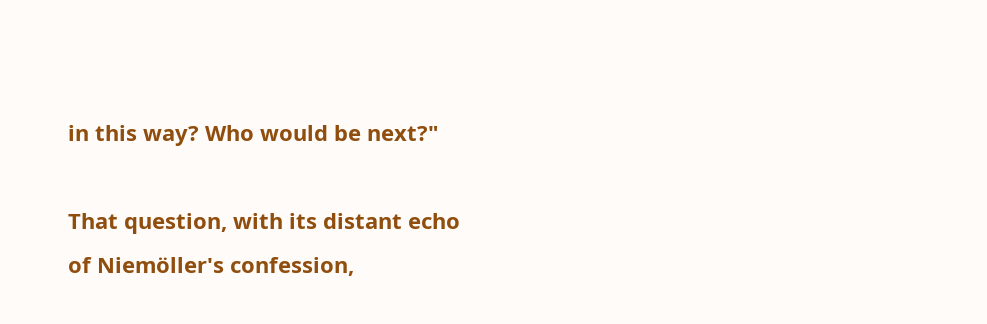in this way? Who would be next?"

That question, with its distant echo of Niemöller's confession,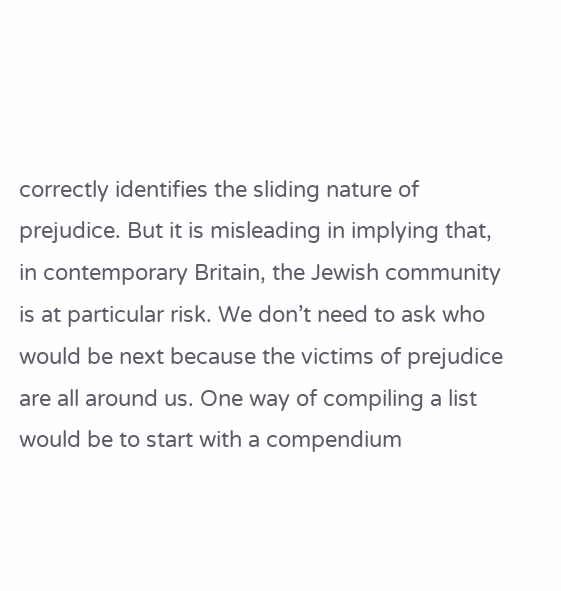correctly identifies the sliding nature of prejudice. But it is misleading in implying that, in contemporary Britain, the Jewish community is at particular risk. We don’t need to ask who would be next because the victims of prejudice are all around us. One way of compiling a list would be to start with a compendium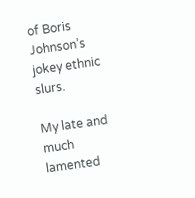of Boris Johnson’s jokey ethnic slurs.

My late and much lamented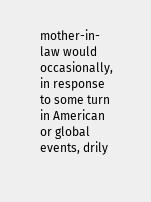mother-in-law would occasionally, in response to some turn in American or global events, drily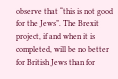observe that “this is not good for the Jews”. The Brexit project, if and when it is completed, will be no better for British Jews than for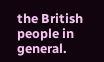the British people in general.